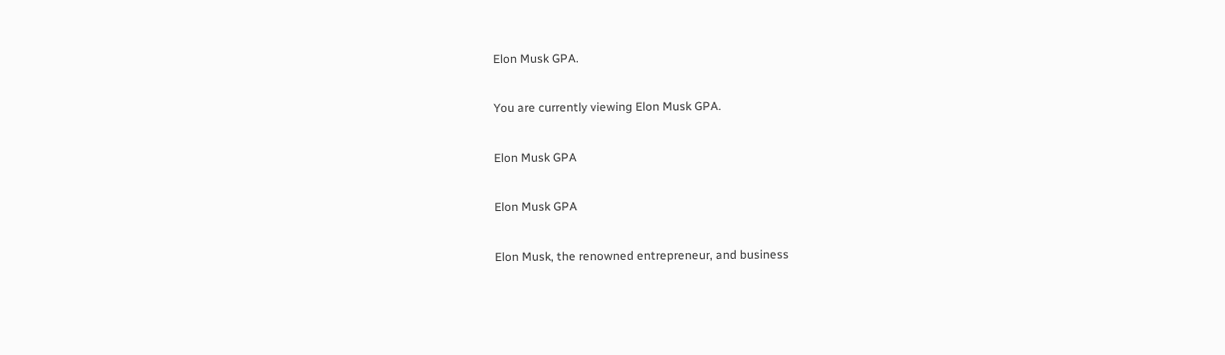Elon Musk GPA.

You are currently viewing Elon Musk GPA.

Elon Musk GPA

Elon Musk GPA

Elon Musk, the renowned entrepreneur, and business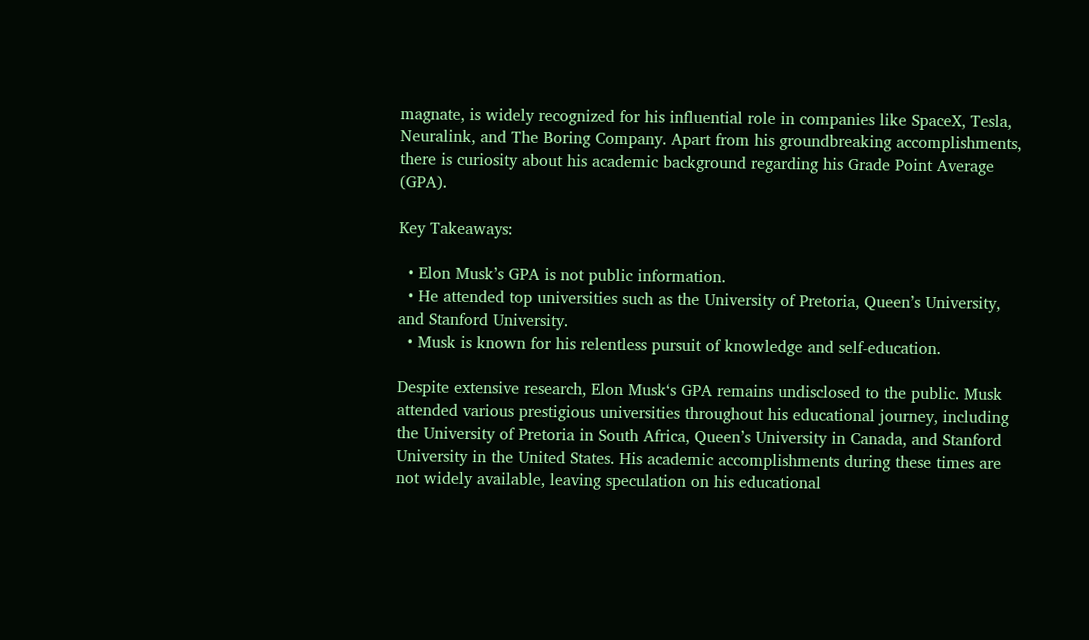magnate, is widely recognized for his influential role in companies like SpaceX, Tesla, Neuralink, and The Boring Company. Apart from his groundbreaking accomplishments, there is curiosity about his academic background regarding his Grade Point Average (GPA).

Key Takeaways:

  • Elon Musk’s GPA is not public information.
  • He attended top universities such as the University of Pretoria, Queen’s University, and Stanford University.
  • Musk is known for his relentless pursuit of knowledge and self-education.

Despite extensive research, Elon Musk‘s GPA remains undisclosed to the public. Musk attended various prestigious universities throughout his educational journey, including the University of Pretoria in South Africa, Queen’s University in Canada, and Stanford University in the United States. His academic accomplishments during these times are not widely available, leaving speculation on his educational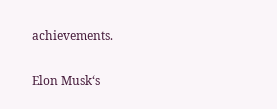achievements.

Elon Musk‘s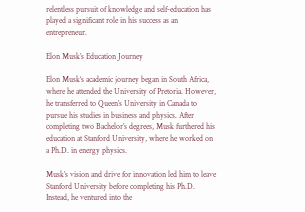relentless pursuit of knowledge and self-education has played a significant role in his success as an entrepreneur.

Elon Musk’s Education Journey

Elon Musk‘s academic journey began in South Africa, where he attended the University of Pretoria. However, he transferred to Queen’s University in Canada to pursue his studies in business and physics. After completing two Bachelor’s degrees, Musk furthered his education at Stanford University, where he worked on a Ph.D. in energy physics.

Musk’s vision and drive for innovation led him to leave Stanford University before completing his Ph.D. Instead, he ventured into the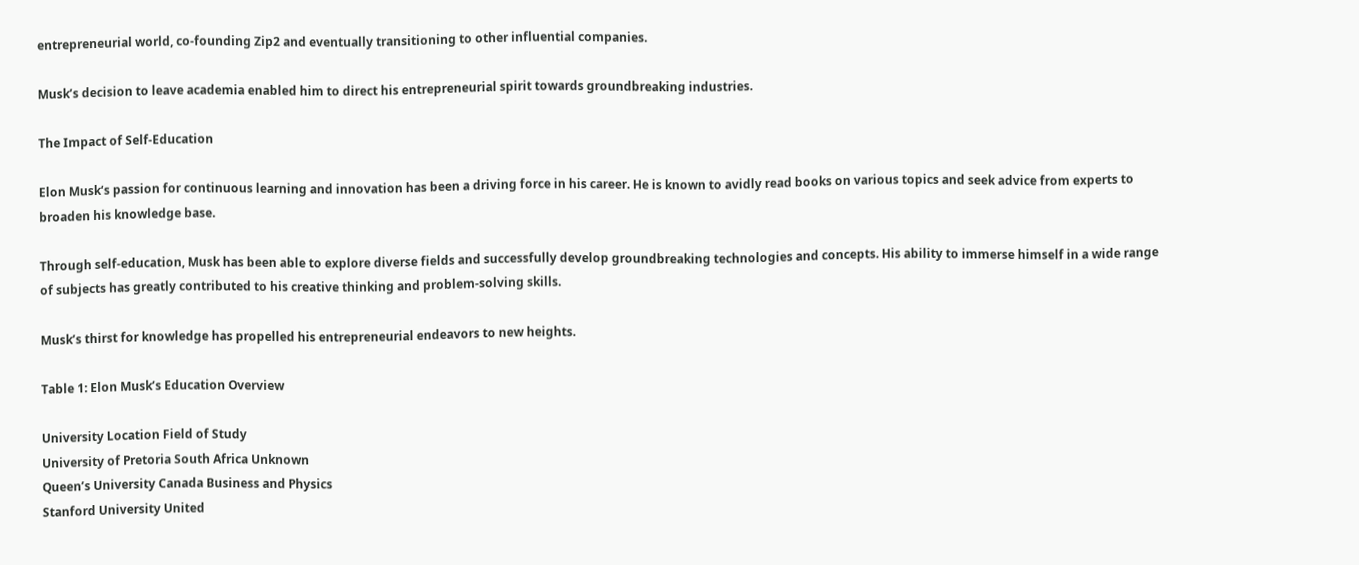entrepreneurial world, co-founding Zip2 and eventually transitioning to other influential companies.

Musk’s decision to leave academia enabled him to direct his entrepreneurial spirit towards groundbreaking industries.

The Impact of Self-Education

Elon Musk‘s passion for continuous learning and innovation has been a driving force in his career. He is known to avidly read books on various topics and seek advice from experts to broaden his knowledge base.

Through self-education, Musk has been able to explore diverse fields and successfully develop groundbreaking technologies and concepts. His ability to immerse himself in a wide range of subjects has greatly contributed to his creative thinking and problem-solving skills.

Musk’s thirst for knowledge has propelled his entrepreneurial endeavors to new heights.

Table 1: Elon Musk’s Education Overview

University Location Field of Study
University of Pretoria South Africa Unknown
Queen’s University Canada Business and Physics
Stanford University United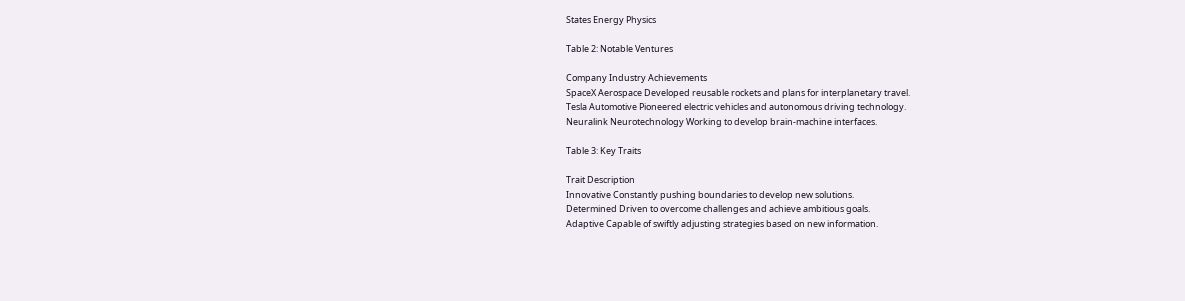States Energy Physics

Table 2: Notable Ventures

Company Industry Achievements
SpaceX Aerospace Developed reusable rockets and plans for interplanetary travel.
Tesla Automotive Pioneered electric vehicles and autonomous driving technology.
Neuralink Neurotechnology Working to develop brain-machine interfaces.

Table 3: Key Traits

Trait Description
Innovative Constantly pushing boundaries to develop new solutions.
Determined Driven to overcome challenges and achieve ambitious goals.
Adaptive Capable of swiftly adjusting strategies based on new information.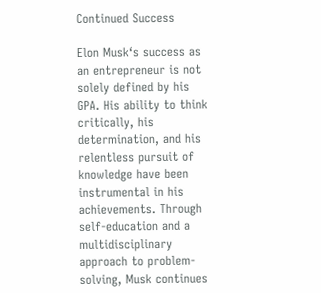Continued Success

Elon Musk‘s success as an entrepreneur is not solely defined by his GPA. His ability to think critically, his determination, and his relentless pursuit of knowledge have been instrumental in his achievements. Through self-education and a multidisciplinary approach to problem-solving, Musk continues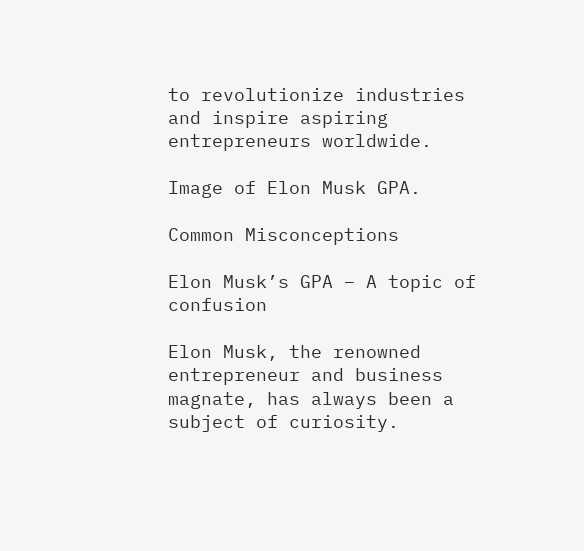to revolutionize industries and inspire aspiring entrepreneurs worldwide.

Image of Elon Musk GPA.

Common Misconceptions

Elon Musk’s GPA – A topic of confusion

Elon Musk, the renowned entrepreneur and business magnate, has always been a subject of curiosity.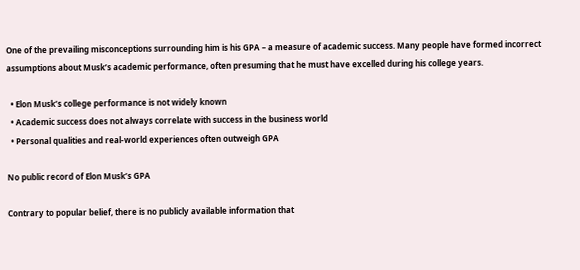One of the prevailing misconceptions surrounding him is his GPA – a measure of academic success. Many people have formed incorrect assumptions about Musk’s academic performance, often presuming that he must have excelled during his college years.

  • Elon Musk’s college performance is not widely known
  • Academic success does not always correlate with success in the business world
  • Personal qualities and real-world experiences often outweigh GPA

No public record of Elon Musk’s GPA

Contrary to popular belief, there is no publicly available information that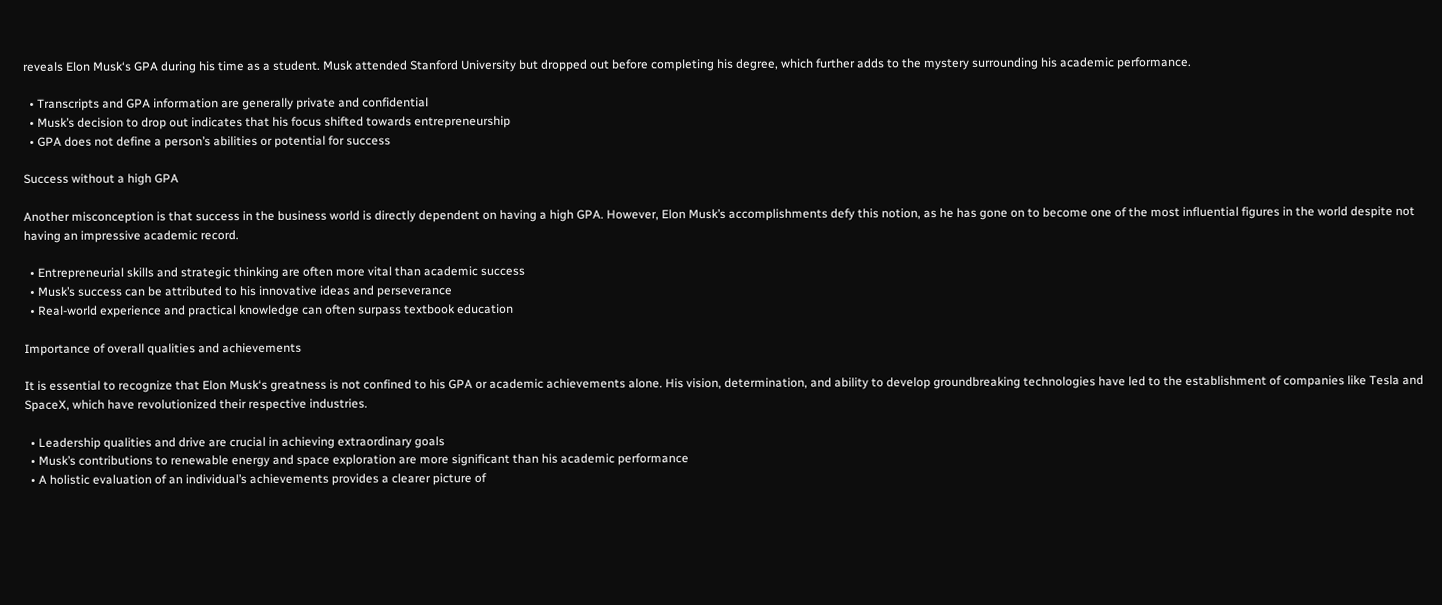reveals Elon Musk‘s GPA during his time as a student. Musk attended Stanford University but dropped out before completing his degree, which further adds to the mystery surrounding his academic performance.

  • Transcripts and GPA information are generally private and confidential
  • Musk’s decision to drop out indicates that his focus shifted towards entrepreneurship
  • GPA does not define a person’s abilities or potential for success

Success without a high GPA

Another misconception is that success in the business world is directly dependent on having a high GPA. However, Elon Musk’s accomplishments defy this notion, as he has gone on to become one of the most influential figures in the world despite not having an impressive academic record.

  • Entrepreneurial skills and strategic thinking are often more vital than academic success
  • Musk’s success can be attributed to his innovative ideas and perseverance
  • Real-world experience and practical knowledge can often surpass textbook education

Importance of overall qualities and achievements

It is essential to recognize that Elon Musk‘s greatness is not confined to his GPA or academic achievements alone. His vision, determination, and ability to develop groundbreaking technologies have led to the establishment of companies like Tesla and SpaceX, which have revolutionized their respective industries.

  • Leadership qualities and drive are crucial in achieving extraordinary goals
  • Musk’s contributions to renewable energy and space exploration are more significant than his academic performance
  • A holistic evaluation of an individual’s achievements provides a clearer picture of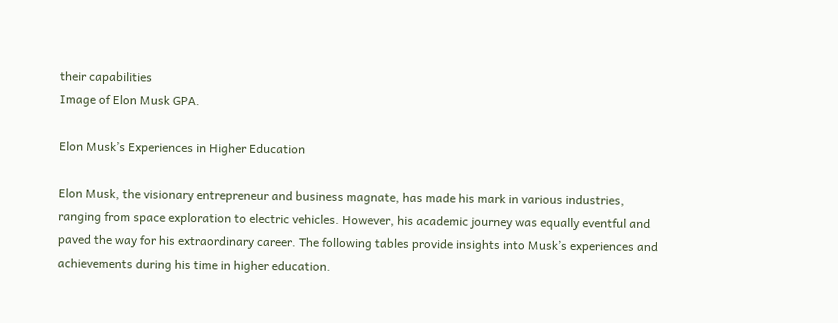their capabilities
Image of Elon Musk GPA.

Elon Musk’s Experiences in Higher Education

Elon Musk, the visionary entrepreneur and business magnate, has made his mark in various industries, ranging from space exploration to electric vehicles. However, his academic journey was equally eventful and paved the way for his extraordinary career. The following tables provide insights into Musk’s experiences and achievements during his time in higher education.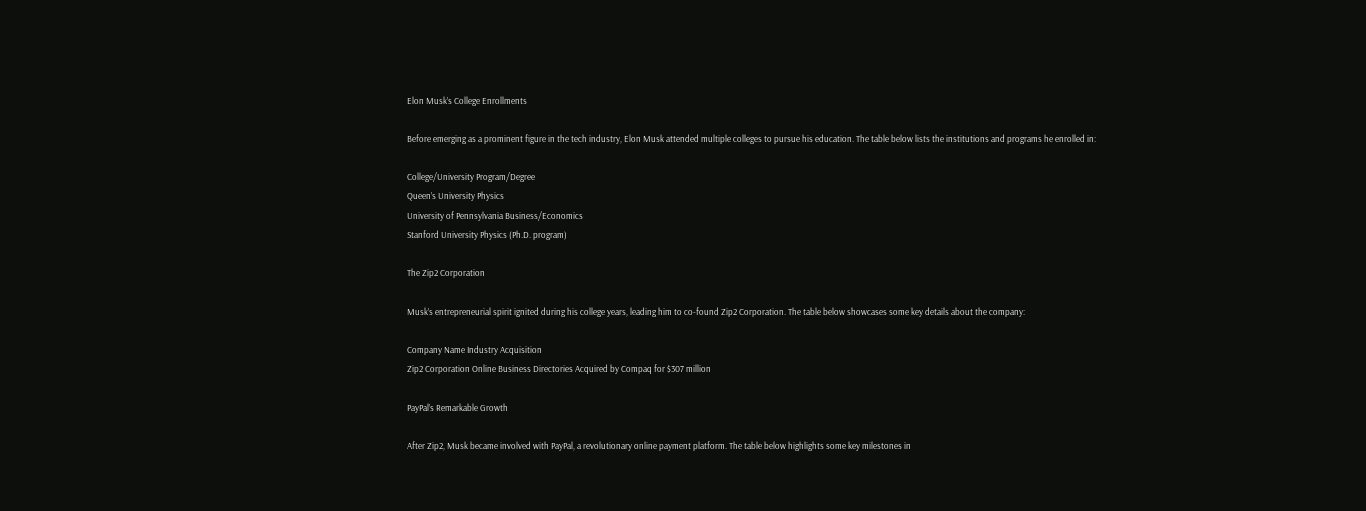Elon Musk’s College Enrollments

Before emerging as a prominent figure in the tech industry, Elon Musk attended multiple colleges to pursue his education. The table below lists the institutions and programs he enrolled in:

College/University Program/Degree
Queen’s University Physics
University of Pennsylvania Business/Economics
Stanford University Physics (Ph.D. program)

The Zip2 Corporation

Musk’s entrepreneurial spirit ignited during his college years, leading him to co-found Zip2 Corporation. The table below showcases some key details about the company:

Company Name Industry Acquisition
Zip2 Corporation Online Business Directories Acquired by Compaq for $307 million

PayPal’s Remarkable Growth

After Zip2, Musk became involved with PayPal, a revolutionary online payment platform. The table below highlights some key milestones in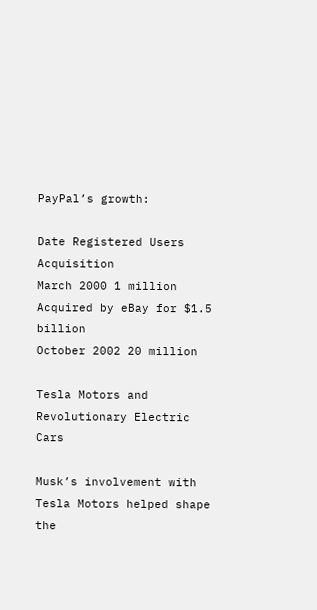PayPal’s growth:

Date Registered Users Acquisition
March 2000 1 million Acquired by eBay for $1.5 billion
October 2002 20 million

Tesla Motors and Revolutionary Electric Cars

Musk’s involvement with Tesla Motors helped shape the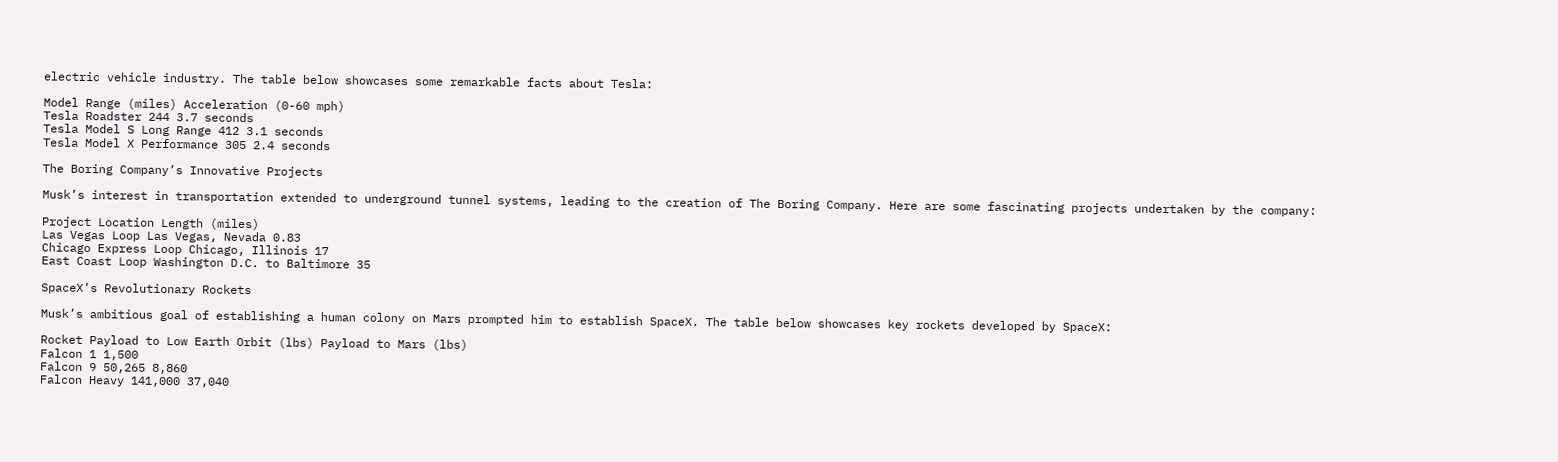electric vehicle industry. The table below showcases some remarkable facts about Tesla:

Model Range (miles) Acceleration (0-60 mph)
Tesla Roadster 244 3.7 seconds
Tesla Model S Long Range 412 3.1 seconds
Tesla Model X Performance 305 2.4 seconds

The Boring Company’s Innovative Projects

Musk’s interest in transportation extended to underground tunnel systems, leading to the creation of The Boring Company. Here are some fascinating projects undertaken by the company:

Project Location Length (miles)
Las Vegas Loop Las Vegas, Nevada 0.83
Chicago Express Loop Chicago, Illinois 17
East Coast Loop Washington D.C. to Baltimore 35

SpaceX’s Revolutionary Rockets

Musk’s ambitious goal of establishing a human colony on Mars prompted him to establish SpaceX. The table below showcases key rockets developed by SpaceX:

Rocket Payload to Low Earth Orbit (lbs) Payload to Mars (lbs)
Falcon 1 1,500
Falcon 9 50,265 8,860
Falcon Heavy 141,000 37,040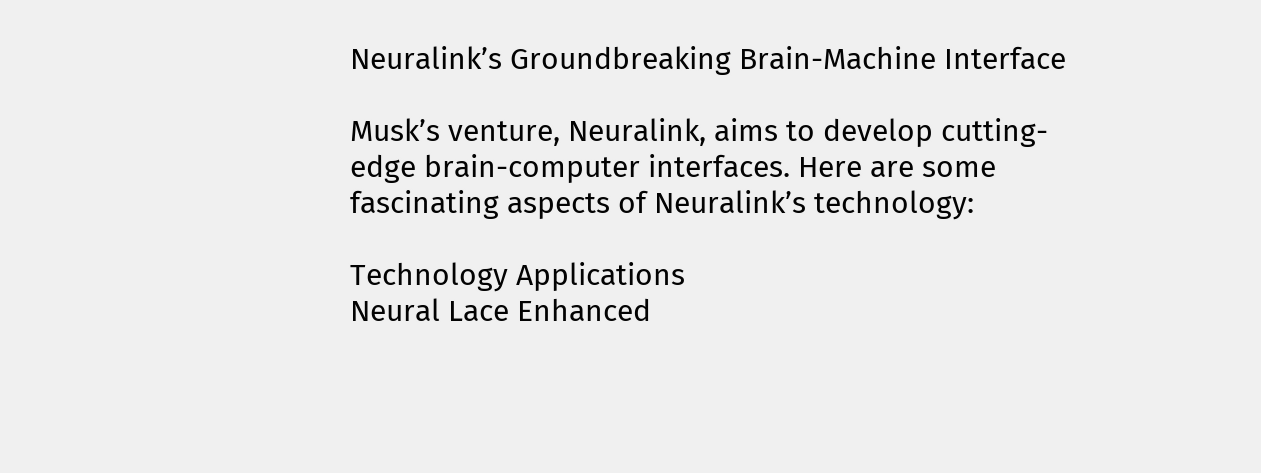Neuralink’s Groundbreaking Brain-Machine Interface

Musk’s venture, Neuralink, aims to develop cutting-edge brain-computer interfaces. Here are some fascinating aspects of Neuralink’s technology:

Technology Applications
Neural Lace Enhanced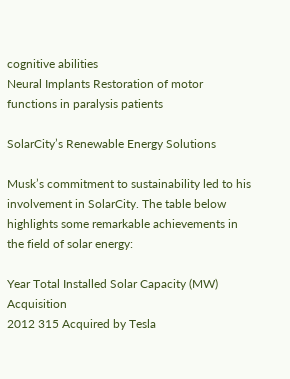cognitive abilities
Neural Implants Restoration of motor functions in paralysis patients

SolarCity’s Renewable Energy Solutions

Musk’s commitment to sustainability led to his involvement in SolarCity. The table below highlights some remarkable achievements in the field of solar energy:

Year Total Installed Solar Capacity (MW) Acquisition
2012 315 Acquired by Tesla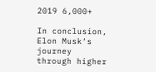2019 6,000+

In conclusion, Elon Musk‘s journey through higher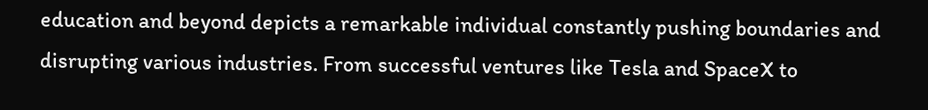education and beyond depicts a remarkable individual constantly pushing boundaries and disrupting various industries. From successful ventures like Tesla and SpaceX to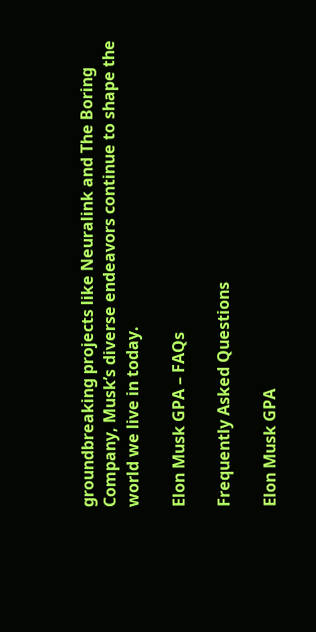groundbreaking projects like Neuralink and The Boring Company, Musk’s diverse endeavors continue to shape the world we live in today.

Elon Musk GPA – FAQs

Frequently Asked Questions

Elon Musk GPA